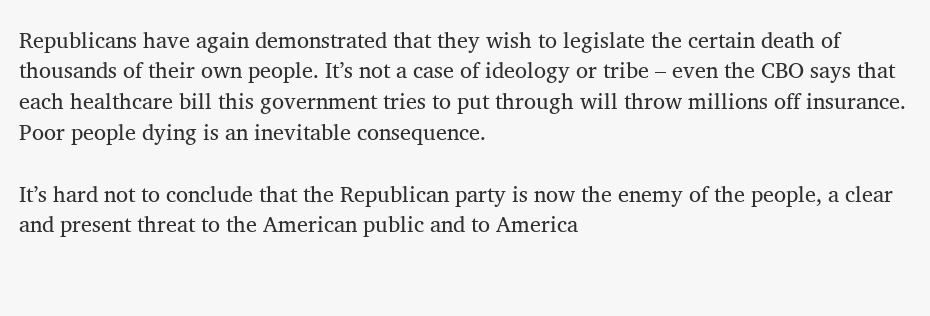Republicans have again demonstrated that they wish to legislate the certain death of thousands of their own people. It’s not a case of ideology or tribe – even the CBO says that each healthcare bill this government tries to put through will throw millions off insurance. Poor people dying is an inevitable consequence.

It’s hard not to conclude that the Republican party is now the enemy of the people, a clear and present threat to the American public and to America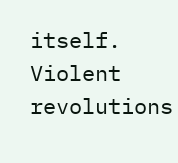itself. Violent revolutions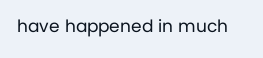have happened in much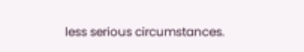less serious circumstances.